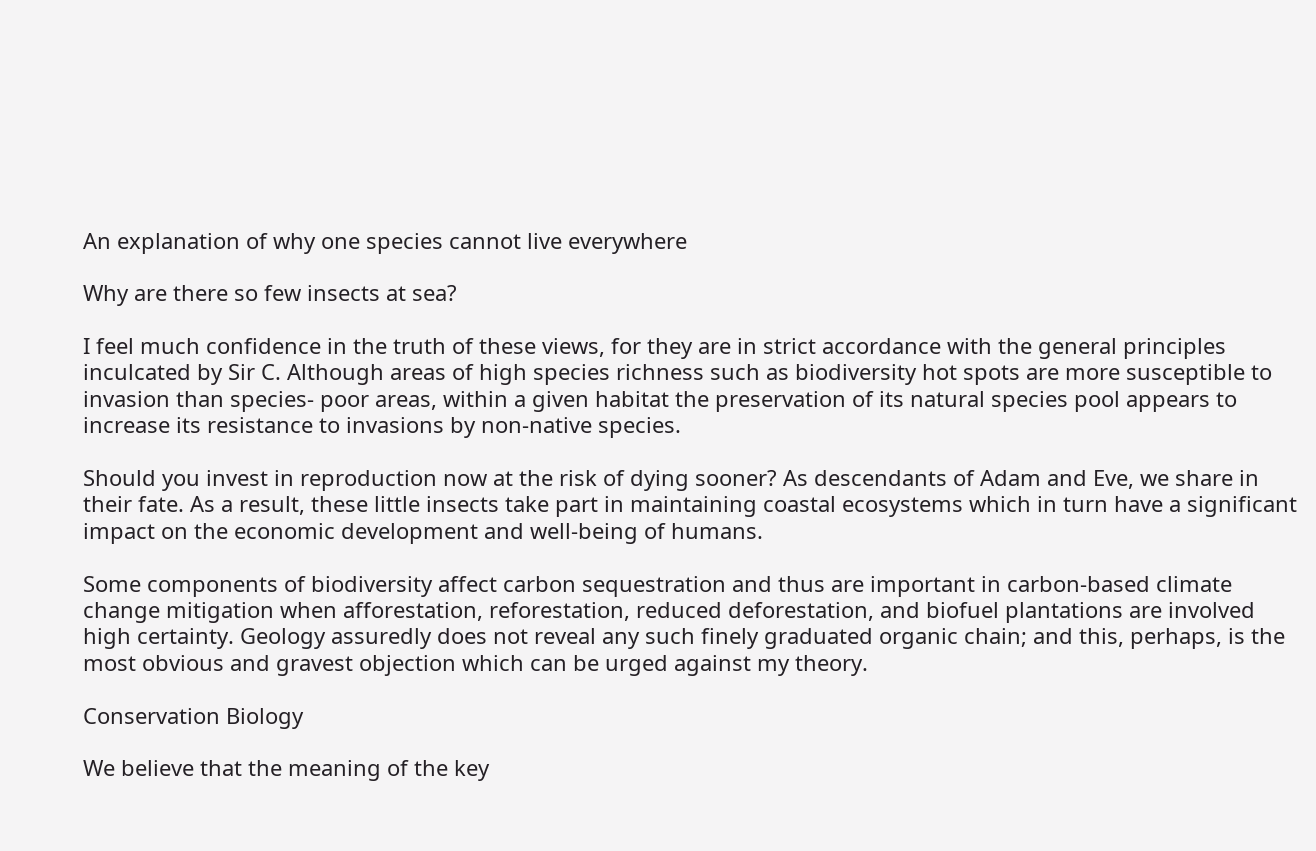An explanation of why one species cannot live everywhere

Why are there so few insects at sea?

I feel much confidence in the truth of these views, for they are in strict accordance with the general principles inculcated by Sir C. Although areas of high species richness such as biodiversity hot spots are more susceptible to invasion than species- poor areas, within a given habitat the preservation of its natural species pool appears to increase its resistance to invasions by non-native species.

Should you invest in reproduction now at the risk of dying sooner? As descendants of Adam and Eve, we share in their fate. As a result, these little insects take part in maintaining coastal ecosystems which in turn have a significant impact on the economic development and well-being of humans.

Some components of biodiversity affect carbon sequestration and thus are important in carbon-based climate change mitigation when afforestation, reforestation, reduced deforestation, and biofuel plantations are involved high certainty. Geology assuredly does not reveal any such finely graduated organic chain; and this, perhaps, is the most obvious and gravest objection which can be urged against my theory.

Conservation Biology

We believe that the meaning of the key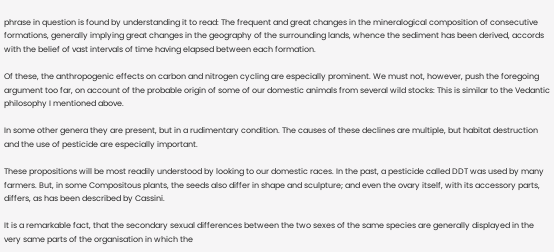phrase in question is found by understanding it to read: The frequent and great changes in the mineralogical composition of consecutive formations, generally implying great changes in the geography of the surrounding lands, whence the sediment has been derived, accords with the belief of vast intervals of time having elapsed between each formation.

Of these, the anthropogenic effects on carbon and nitrogen cycling are especially prominent. We must not, however, push the foregoing argument too far, on account of the probable origin of some of our domestic animals from several wild stocks: This is similar to the Vedantic philosophy I mentioned above.

In some other genera they are present, but in a rudimentary condition. The causes of these declines are multiple, but habitat destruction and the use of pesticide are especially important.

These propositions will be most readily understood by looking to our domestic races. In the past, a pesticide called DDT was used by many farmers. But, in some Compositous plants, the seeds also differ in shape and sculpture; and even the ovary itself, with its accessory parts, differs, as has been described by Cassini.

It is a remarkable fact, that the secondary sexual differences between the two sexes of the same species are generally displayed in the very same parts of the organisation in which the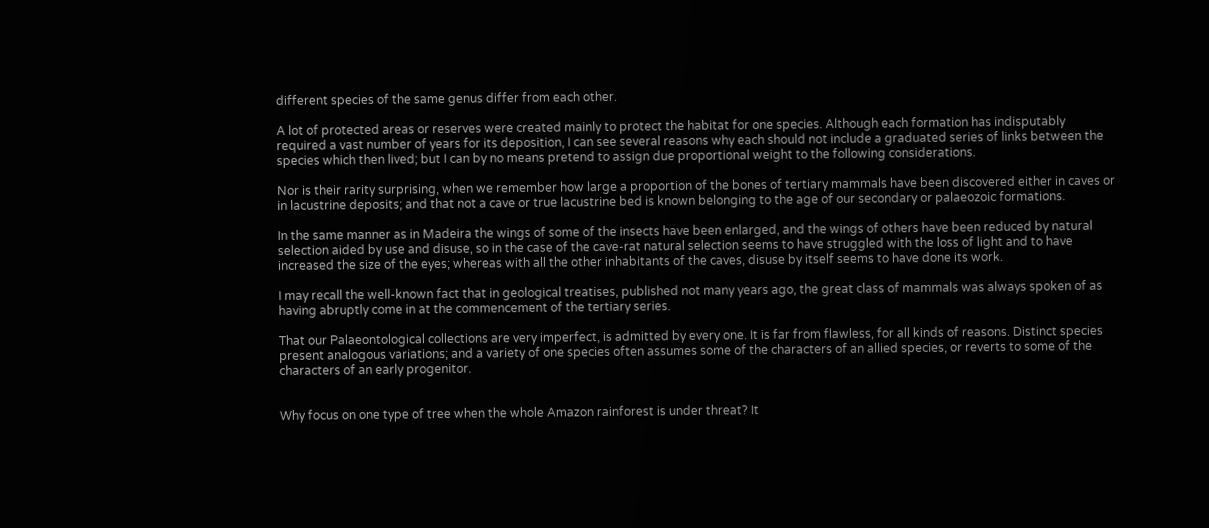different species of the same genus differ from each other.

A lot of protected areas or reserves were created mainly to protect the habitat for one species. Although each formation has indisputably required a vast number of years for its deposition, I can see several reasons why each should not include a graduated series of links between the species which then lived; but I can by no means pretend to assign due proportional weight to the following considerations.

Nor is their rarity surprising, when we remember how large a proportion of the bones of tertiary mammals have been discovered either in caves or in lacustrine deposits; and that not a cave or true lacustrine bed is known belonging to the age of our secondary or palaeozoic formations.

In the same manner as in Madeira the wings of some of the insects have been enlarged, and the wings of others have been reduced by natural selection aided by use and disuse, so in the case of the cave-rat natural selection seems to have struggled with the loss of light and to have increased the size of the eyes; whereas with all the other inhabitants of the caves, disuse by itself seems to have done its work.

I may recall the well-known fact that in geological treatises, published not many years ago, the great class of mammals was always spoken of as having abruptly come in at the commencement of the tertiary series.

That our Palaeontological collections are very imperfect, is admitted by every one. It is far from flawless, for all kinds of reasons. Distinct species present analogous variations; and a variety of one species often assumes some of the characters of an allied species, or reverts to some of the characters of an early progenitor.


Why focus on one type of tree when the whole Amazon rainforest is under threat? It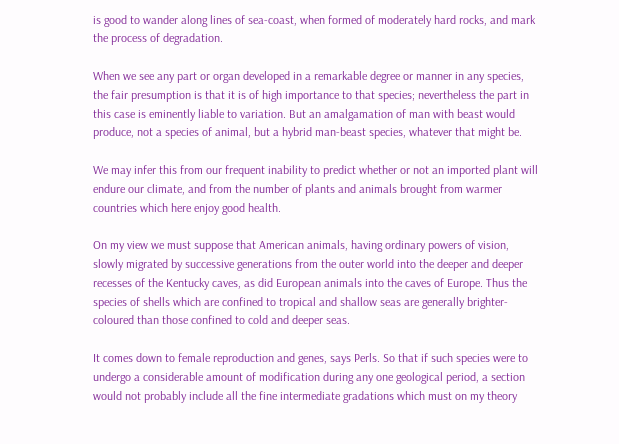is good to wander along lines of sea-coast, when formed of moderately hard rocks, and mark the process of degradation.

When we see any part or organ developed in a remarkable degree or manner in any species, the fair presumption is that it is of high importance to that species; nevertheless the part in this case is eminently liable to variation. But an amalgamation of man with beast would produce, not a species of animal, but a hybrid man-beast species, whatever that might be.

We may infer this from our frequent inability to predict whether or not an imported plant will endure our climate, and from the number of plants and animals brought from warmer countries which here enjoy good health.

On my view we must suppose that American animals, having ordinary powers of vision, slowly migrated by successive generations from the outer world into the deeper and deeper recesses of the Kentucky caves, as did European animals into the caves of Europe. Thus the species of shells which are confined to tropical and shallow seas are generally brighter-coloured than those confined to cold and deeper seas.

It comes down to female reproduction and genes, says Perls. So that if such species were to undergo a considerable amount of modification during any one geological period, a section would not probably include all the fine intermediate gradations which must on my theory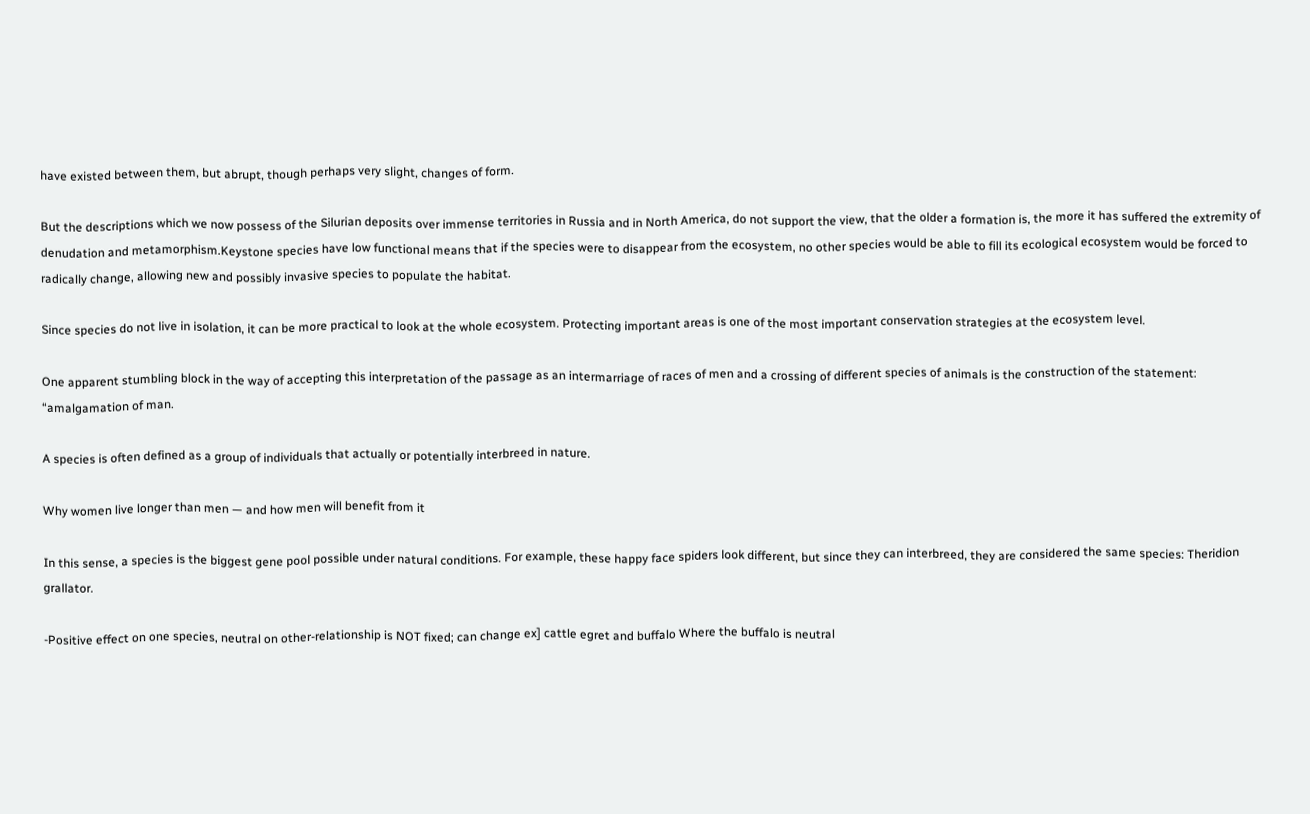have existed between them, but abrupt, though perhaps very slight, changes of form.

But the descriptions which we now possess of the Silurian deposits over immense territories in Russia and in North America, do not support the view, that the older a formation is, the more it has suffered the extremity of denudation and metamorphism.Keystone species have low functional means that if the species were to disappear from the ecosystem, no other species would be able to fill its ecological ecosystem would be forced to radically change, allowing new and possibly invasive species to populate the habitat.

Since species do not live in isolation, it can be more practical to look at the whole ecosystem. Protecting important areas is one of the most important conservation strategies at the ecosystem level.

One apparent stumbling block in the way of accepting this interpretation of the passage as an intermarriage of races of men and a crossing of different species of animals is the construction of the statement: “amalgamation of man.

A species is often defined as a group of individuals that actually or potentially interbreed in nature.

Why women live longer than men — and how men will benefit from it

In this sense, a species is the biggest gene pool possible under natural conditions. For example, these happy face spiders look different, but since they can interbreed, they are considered the same species: Theridion grallator.

-Positive effect on one species, neutral on other-relationship is NOT fixed; can change ex] cattle egret and buffalo Where the buffalo is neutral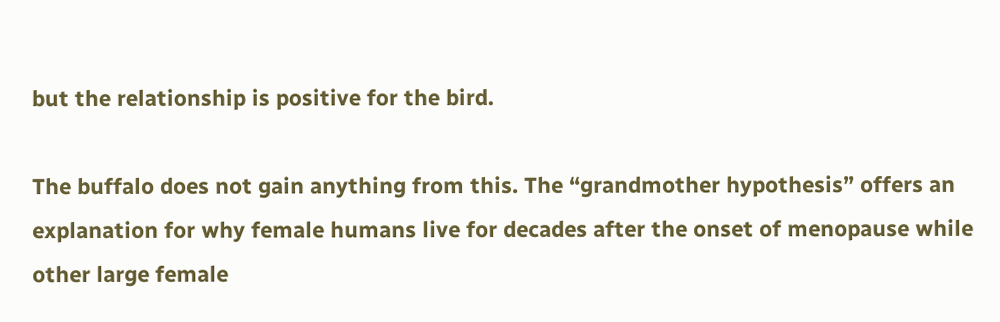but the relationship is positive for the bird.

The buffalo does not gain anything from this. The “grandmother hypothesis” offers an explanation for why female humans live for decades after the onset of menopause while other large female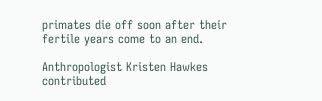primates die off soon after their fertile years come to an end.

Anthropologist Kristen Hawkes contributed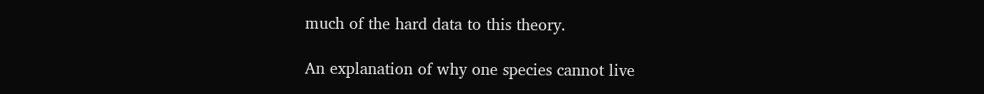much of the hard data to this theory.

An explanation of why one species cannot live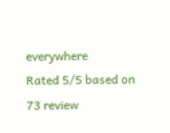everywhere
Rated 5/5 based on 73 review